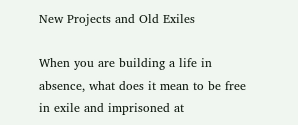New Projects and Old Exiles

When you are building a life in absence, what does it mean to be free in exile and imprisoned at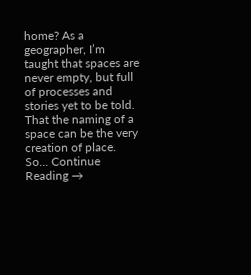home? As a geographer, I’m taught that spaces are never empty, but full of processes and stories yet to be told. That the naming of a space can be the very creation of place. So... Continue Reading →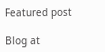Featured post

Blog at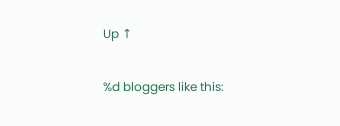Up ↑

%d bloggers like this: